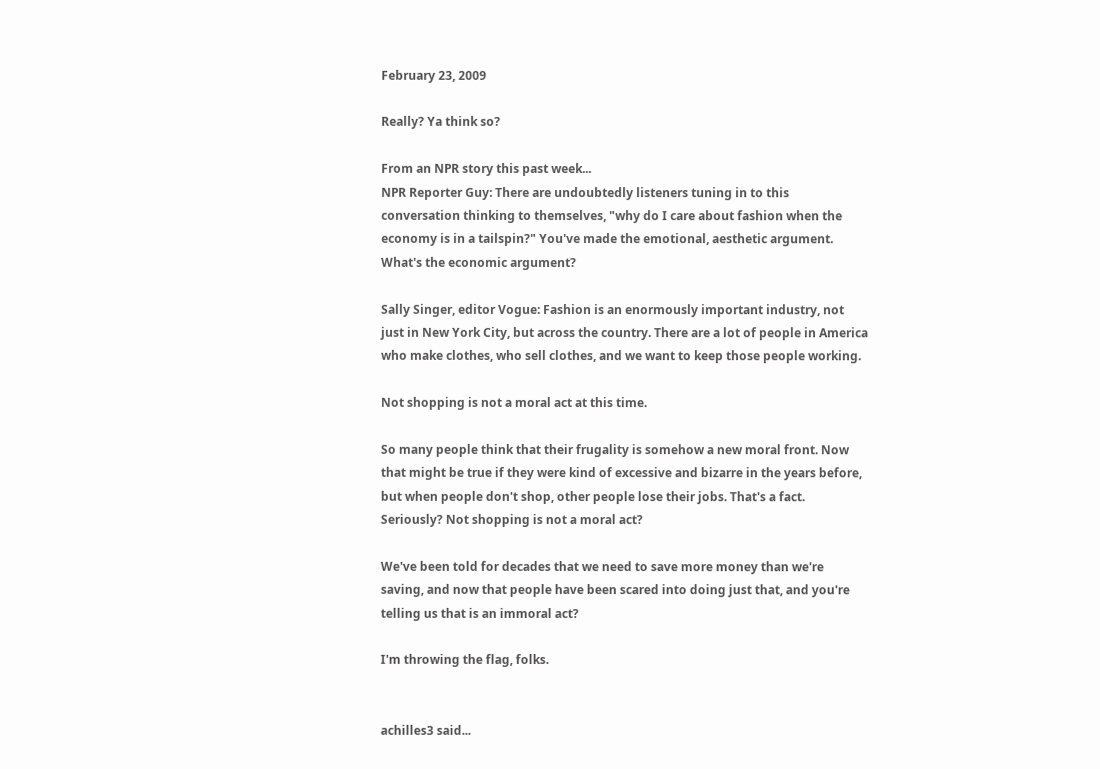February 23, 2009

Really? Ya think so?

From an NPR story this past week...
NPR Reporter Guy: There are undoubtedly listeners tuning in to this conversation thinking to themselves, "why do I care about fashion when the economy is in a tailspin?" You've made the emotional, aesthetic argument. What's the economic argument?

Sally Singer, editor Vogue: Fashion is an enormously important industry, not just in New York City, but across the country. There are a lot of people in America who make clothes, who sell clothes, and we want to keep those people working.

Not shopping is not a moral act at this time.

So many people think that their frugality is somehow a new moral front. Now that might be true if they were kind of excessive and bizarre in the years before, but when people don't shop, other people lose their jobs. That's a fact.
Seriously? Not shopping is not a moral act?

We've been told for decades that we need to save more money than we're saving, and now that people have been scared into doing just that, and you're telling us that is an immoral act?

I'm throwing the flag, folks.


achilles3 said...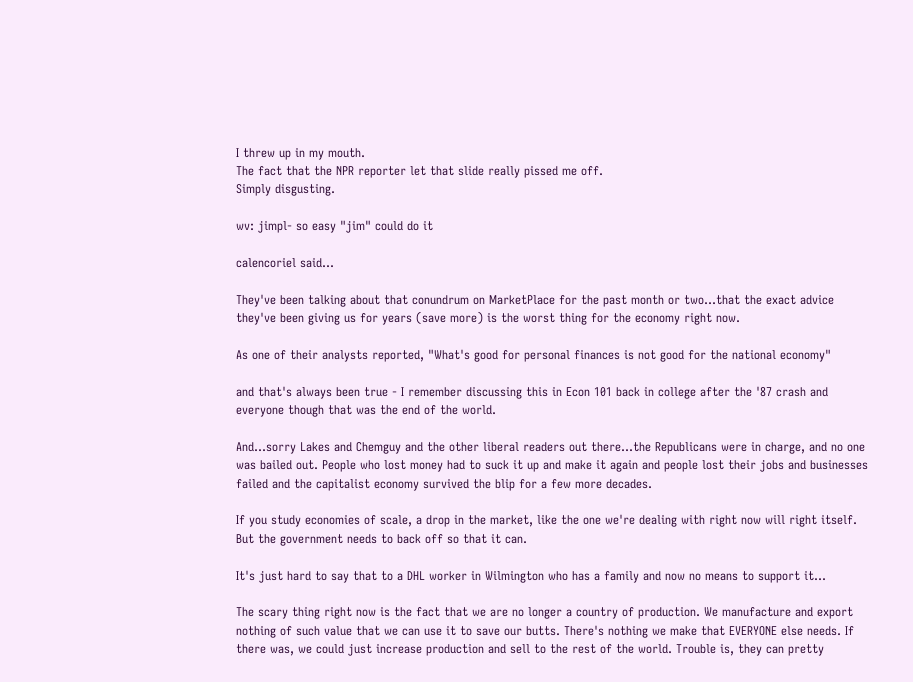I threw up in my mouth.
The fact that the NPR reporter let that slide really pissed me off.
Simply disgusting.

wv: jimpl- so easy "jim" could do it

calencoriel said...

They've been talking about that conundrum on MarketPlace for the past month or two...that the exact advice they've been giving us for years (save more) is the worst thing for the economy right now.

As one of their analysts reported, "What's good for personal finances is not good for the national economy"

and that's always been true - I remember discussing this in Econ 101 back in college after the '87 crash and everyone though that was the end of the world.

And...sorry Lakes and Chemguy and the other liberal readers out there...the Republicans were in charge, and no one was bailed out. People who lost money had to suck it up and make it again and people lost their jobs and businesses failed and the capitalist economy survived the blip for a few more decades.

If you study economies of scale, a drop in the market, like the one we're dealing with right now will right itself. But the government needs to back off so that it can.

It's just hard to say that to a DHL worker in Wilmington who has a family and now no means to support it...

The scary thing right now is the fact that we are no longer a country of production. We manufacture and export nothing of such value that we can use it to save our butts. There's nothing we make that EVERYONE else needs. If there was, we could just increase production and sell to the rest of the world. Trouble is, they can pretty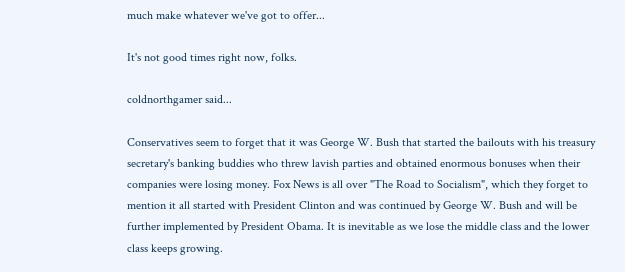much make whatever we've got to offer...

It's not good times right now, folks.

coldnorthgamer said...

Conservatives seem to forget that it was George W. Bush that started the bailouts with his treasury secretary's banking buddies who threw lavish parties and obtained enormous bonuses when their companies were losing money. Fox News is all over "The Road to Socialism", which they forget to mention it all started with President Clinton and was continued by George W. Bush and will be further implemented by President Obama. It is inevitable as we lose the middle class and the lower class keeps growing.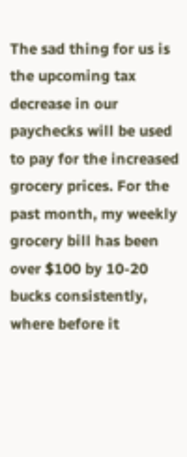The sad thing for us is the upcoming tax decrease in our paychecks will be used to pay for the increased grocery prices. For the past month, my weekly grocery bill has been over $100 by 10-20 bucks consistently, where before it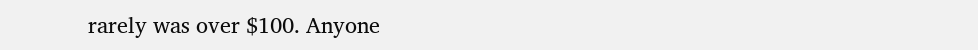rarely was over $100. Anyone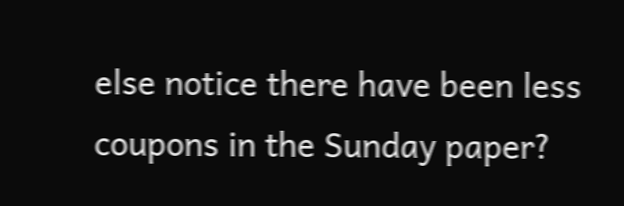else notice there have been less coupons in the Sunday paper?